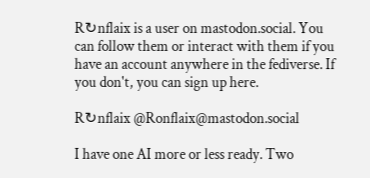R↻nflaix is a user on mastodon.social. You can follow them or interact with them if you have an account anywhere in the fediverse. If you don't, you can sign up here.

R↻nflaix @Ronflaix@mastodon.social

I have one AI more or less ready. Two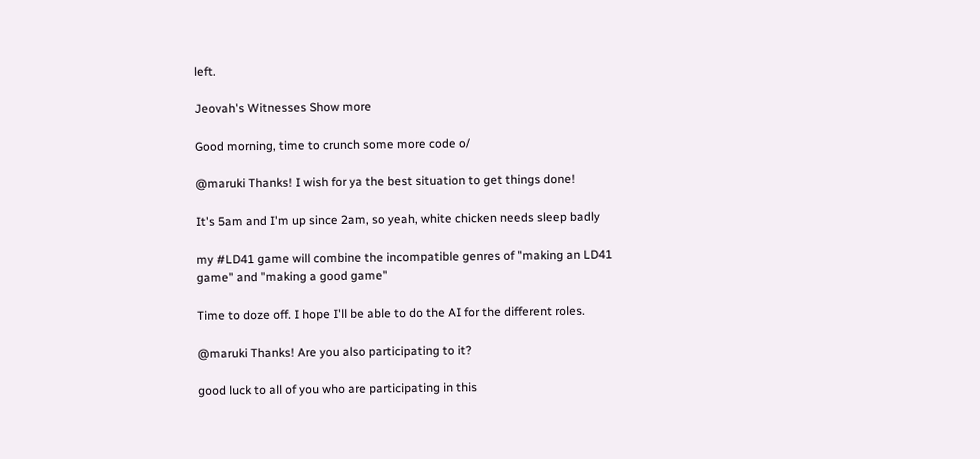left.

Jeovah's Witnesses Show more

Good morning, time to crunch some more code o/

@maruki Thanks! I wish for ya the best situation to get things done!

It's 5am and I'm up since 2am, so yeah, white chicken needs sleep badly

my #LD41 game will combine the incompatible genres of "making an LD41 game" and "making a good game"

Time to doze off. I hope I'll be able to do the AI for the different roles.

@maruki Thanks! Are you also participating to it?

good luck to all of you who are participating in this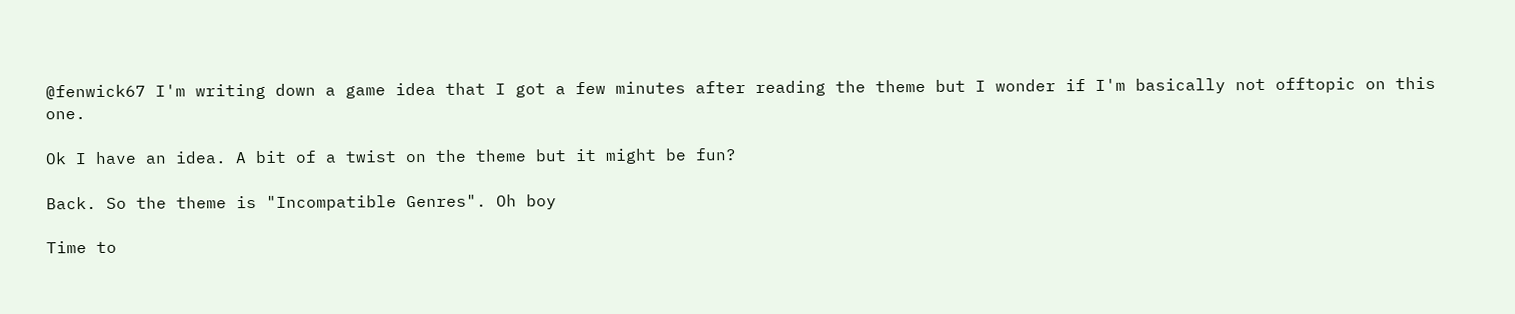@fenwick67 I'm writing down a game idea that I got a few minutes after reading the theme but I wonder if I'm basically not offtopic on this one.

Ok I have an idea. A bit of a twist on the theme but it might be fun?

Back. So the theme is "Incompatible Genres". Oh boy

Time to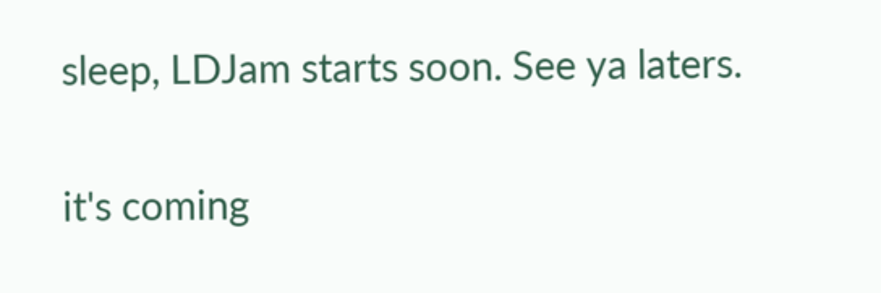sleep, LDJam starts soon. See ya laters.

it's coming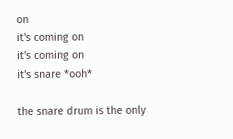on
it's coming on
it's coming on
it's snare *ooh*

the snare drum is the only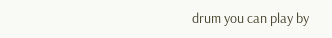drum you can play by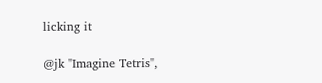licking it

@jk "Imagine Tetris",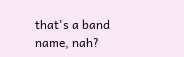that's a band name, nah?